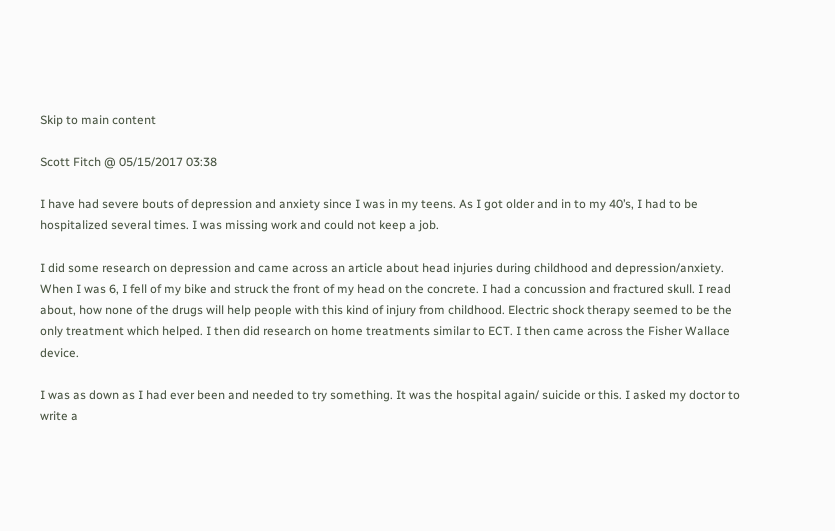Skip to main content

Scott Fitch @ 05/15/2017 03:38

I have had severe bouts of depression and anxiety since I was in my teens. As I got older and in to my 40’s, I had to be hospitalized several times. I was missing work and could not keep a job.

I did some research on depression and came across an article about head injuries during childhood and depression/anxiety. When I was 6, I fell of my bike and struck the front of my head on the concrete. I had a concussion and fractured skull. I read about, how none of the drugs will help people with this kind of injury from childhood. Electric shock therapy seemed to be the only treatment which helped. I then did research on home treatments similar to ECT. I then came across the Fisher Wallace device.

I was as down as I had ever been and needed to try something. It was the hospital again/ suicide or this. I asked my doctor to write a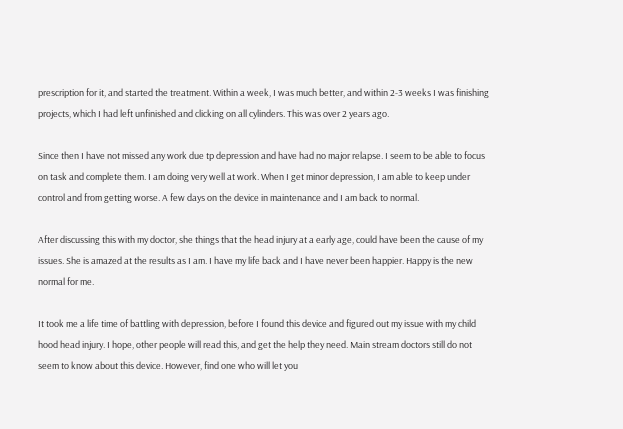prescription for it, and started the treatment. Within a week, I was much better, and within 2-3 weeks I was finishing projects, which I had left unfinished and clicking on all cylinders. This was over 2 years ago.

Since then I have not missed any work due tp depression and have had no major relapse. I seem to be able to focus on task and complete them. I am doing very well at work. When I get minor depression, I am able to keep under control and from getting worse. A few days on the device in maintenance and I am back to normal.

After discussing this with my doctor, she things that the head injury at a early age, could have been the cause of my issues. She is amazed at the results as I am. I have my life back and I have never been happier. Happy is the new normal for me.

It took me a life time of battling with depression, before I found this device and figured out my issue with my child hood head injury. I hope, other people will read this, and get the help they need. Main stream doctors still do not seem to know about this device. However, find one who will let you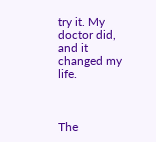try it. My doctor did, and it changed my life.



The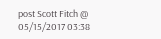post Scott Fitch @ 05/15/2017 03:38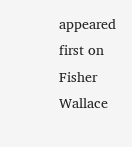appeared first on Fisher Wallace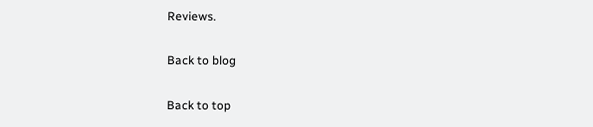Reviews.

Back to blog

Back to top